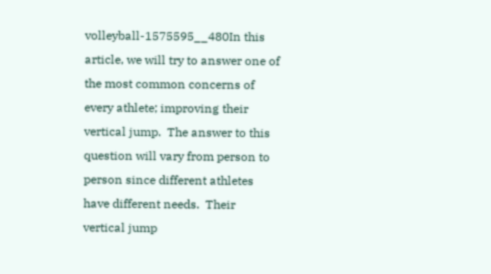volleyball-1575595__480In this article, we will try to answer one of the most common concerns of every athlete; improving their vertical jump.  The answer to this question will vary from person to person since different athletes have different needs.  Their vertical jump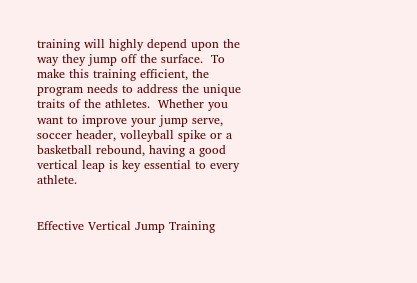training will highly depend upon the way they jump off the surface.  To make this training efficient, the program needs to address the unique traits of the athletes.  Whether you want to improve your jump serve, soccer header, volleyball spike or a basketball rebound, having a good vertical leap is key essential to every athlete.


Effective Vertical Jump Training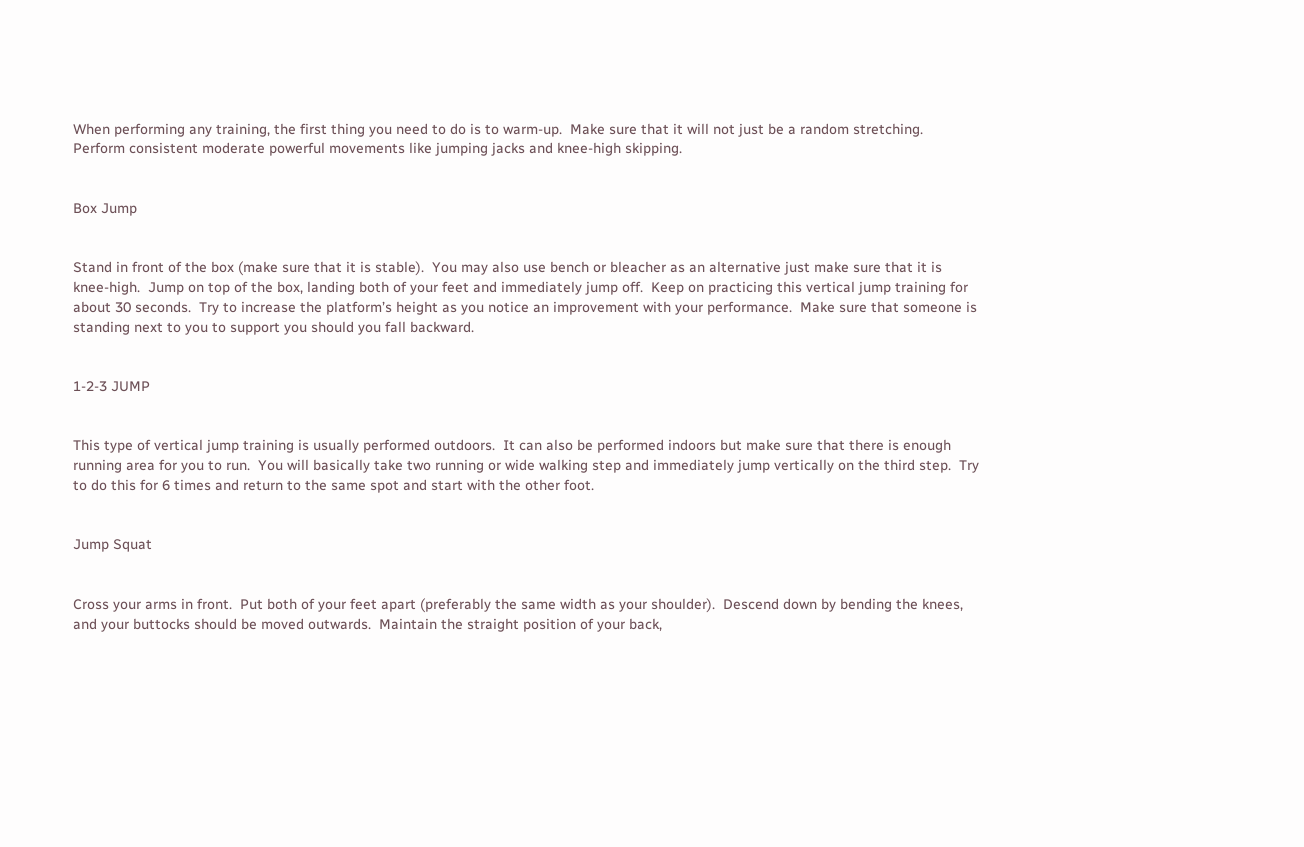When performing any training, the first thing you need to do is to warm-up.  Make sure that it will not just be a random stretching.  Perform consistent moderate powerful movements like jumping jacks and knee-high skipping.


Box Jump


Stand in front of the box (make sure that it is stable).  You may also use bench or bleacher as an alternative just make sure that it is knee-high.  Jump on top of the box, landing both of your feet and immediately jump off.  Keep on practicing this vertical jump training for about 30 seconds.  Try to increase the platform’s height as you notice an improvement with your performance.  Make sure that someone is standing next to you to support you should you fall backward.


1-2-3 JUMP


This type of vertical jump training is usually performed outdoors.  It can also be performed indoors but make sure that there is enough running area for you to run.  You will basically take two running or wide walking step and immediately jump vertically on the third step.  Try to do this for 6 times and return to the same spot and start with the other foot.


Jump Squat


Cross your arms in front.  Put both of your feet apart (preferably the same width as your shoulder).  Descend down by bending the knees, and your buttocks should be moved outwards.  Maintain the straight position of your back,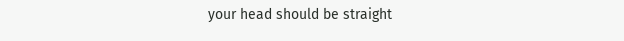your head should be straight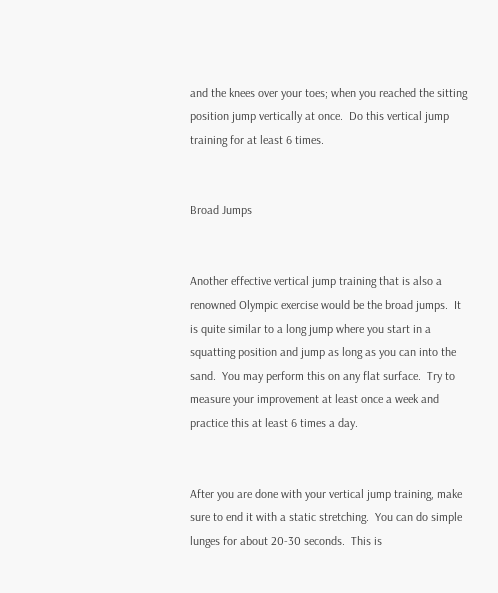and the knees over your toes; when you reached the sitting position jump vertically at once.  Do this vertical jump training for at least 6 times.


Broad Jumps


Another effective vertical jump training that is also a renowned Olympic exercise would be the broad jumps.  It is quite similar to a long jump where you start in a squatting position and jump as long as you can into the sand.  You may perform this on any flat surface.  Try to measure your improvement at least once a week and practice this at least 6 times a day.


After you are done with your vertical jump training, make sure to end it with a static stretching.  You can do simple lunges for about 20-30 seconds.  This is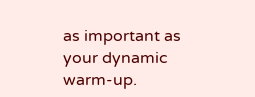as important as your dynamic warm-up.